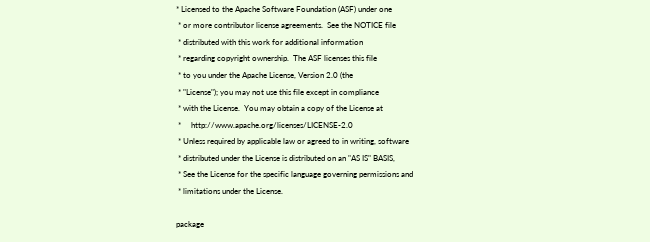* Licensed to the Apache Software Foundation (ASF) under one
 * or more contributor license agreements.  See the NOTICE file
 * distributed with this work for additional information
 * regarding copyright ownership.  The ASF licenses this file
 * to you under the Apache License, Version 2.0 (the
 * "License"); you may not use this file except in compliance
 * with the License.  You may obtain a copy of the License at
 *     http://www.apache.org/licenses/LICENSE-2.0
 * Unless required by applicable law or agreed to in writing, software
 * distributed under the License is distributed on an "AS IS" BASIS,
 * See the License for the specific language governing permissions and
 * limitations under the License.

package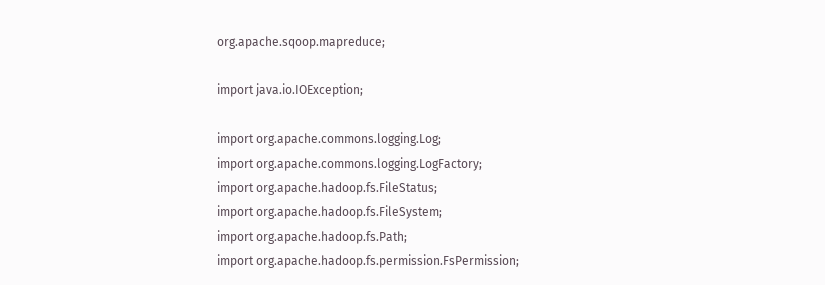org.apache.sqoop.mapreduce;

import java.io.IOException;

import org.apache.commons.logging.Log;
import org.apache.commons.logging.LogFactory;
import org.apache.hadoop.fs.FileStatus;
import org.apache.hadoop.fs.FileSystem;
import org.apache.hadoop.fs.Path;
import org.apache.hadoop.fs.permission.FsPermission;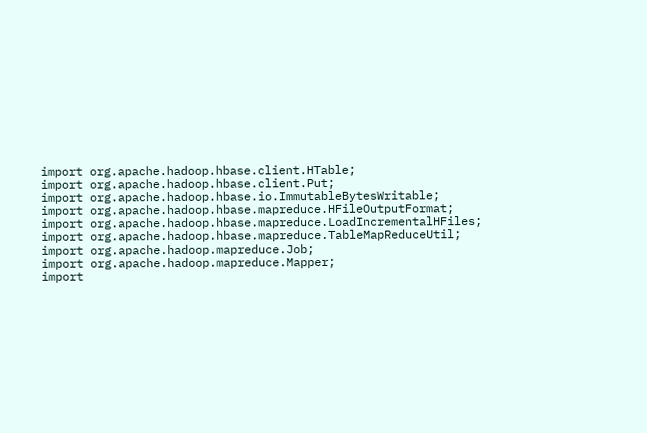import org.apache.hadoop.hbase.client.HTable;
import org.apache.hadoop.hbase.client.Put;
import org.apache.hadoop.hbase.io.ImmutableBytesWritable;
import org.apache.hadoop.hbase.mapreduce.HFileOutputFormat;
import org.apache.hadoop.hbase.mapreduce.LoadIncrementalHFiles;
import org.apache.hadoop.hbase.mapreduce.TableMapReduceUtil;
import org.apache.hadoop.mapreduce.Job;
import org.apache.hadoop.mapreduce.Mapper;
import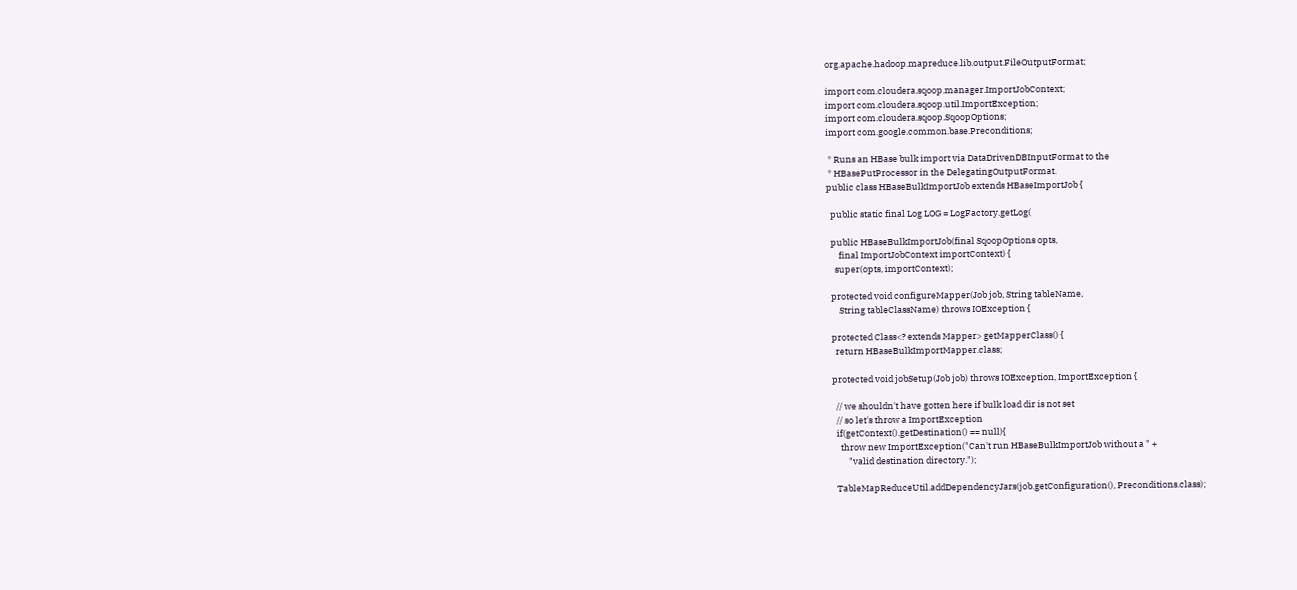org.apache.hadoop.mapreduce.lib.output.FileOutputFormat;

import com.cloudera.sqoop.manager.ImportJobContext;
import com.cloudera.sqoop.util.ImportException;
import com.cloudera.sqoop.SqoopOptions;
import com.google.common.base.Preconditions;

 * Runs an HBase bulk import via DataDrivenDBInputFormat to the
 * HBasePutProcessor in the DelegatingOutputFormat.
public class HBaseBulkImportJob extends HBaseImportJob {

  public static final Log LOG = LogFactory.getLog(

  public HBaseBulkImportJob(final SqoopOptions opts,
      final ImportJobContext importContext) {
    super(opts, importContext);

  protected void configureMapper(Job job, String tableName,
      String tableClassName) throws IOException {

  protected Class<? extends Mapper> getMapperClass() {
    return HBaseBulkImportMapper.class;

  protected void jobSetup(Job job) throws IOException, ImportException {

    // we shouldn't have gotten here if bulk load dir is not set
    // so let's throw a ImportException
    if(getContext().getDestination() == null){
      throw new ImportException("Can't run HBaseBulkImportJob without a " +
          "valid destination directory.");

    TableMapReduceUtil.addDependencyJars(job.getConfiguration(), Preconditions.class);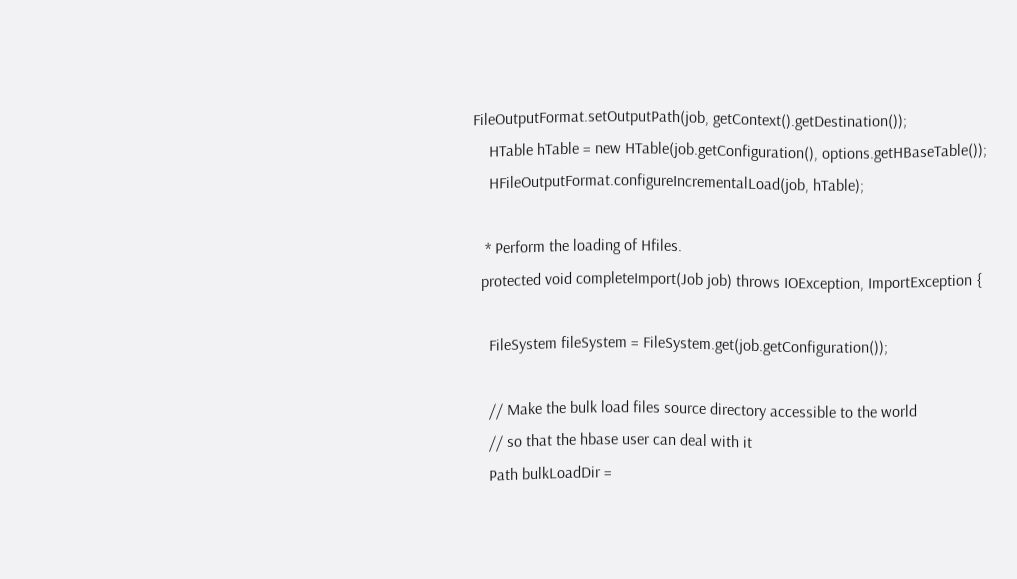FileOutputFormat.setOutputPath(job, getContext().getDestination());
    HTable hTable = new HTable(job.getConfiguration(), options.getHBaseTable());
    HFileOutputFormat.configureIncrementalLoad(job, hTable);

   * Perform the loading of Hfiles.
  protected void completeImport(Job job) throws IOException, ImportException {

    FileSystem fileSystem = FileSystem.get(job.getConfiguration());

    // Make the bulk load files source directory accessible to the world
    // so that the hbase user can deal with it
    Path bulkLoadDir =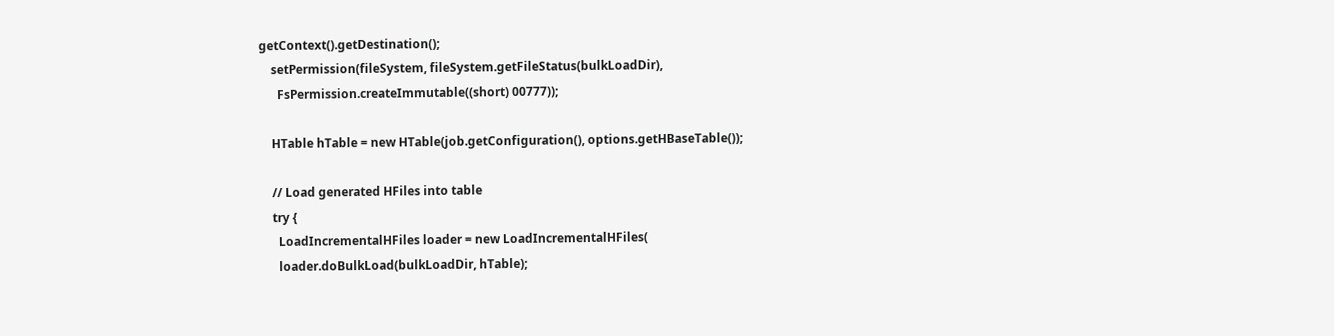getContext().getDestination();
    setPermission(fileSystem, fileSystem.getFileStatus(bulkLoadDir),
      FsPermission.createImmutable((short) 00777));

    HTable hTable = new HTable(job.getConfiguration(), options.getHBaseTable());

    // Load generated HFiles into table
    try {
      LoadIncrementalHFiles loader = new LoadIncrementalHFiles(
      loader.doBulkLoad(bulkLoadDir, hTable);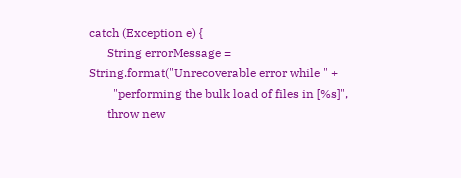catch (Exception e) {
      String errorMessage = String.format("Unrecoverable error while " +
        "performing the bulk load of files in [%s]",
      throw new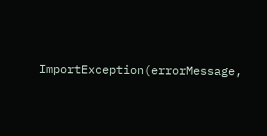ImportException(errorMessage,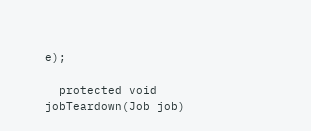e);

  protected void jobTeardown(Job job)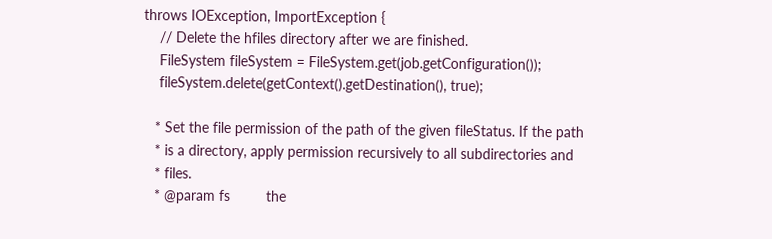throws IOException, ImportException {
    // Delete the hfiles directory after we are finished.
    FileSystem fileSystem = FileSystem.get(job.getConfiguration());
    fileSystem.delete(getContext().getDestination(), true);

   * Set the file permission of the path of the given fileStatus. If the path
   * is a directory, apply permission recursively to all subdirectories and
   * files.
   * @param fs         the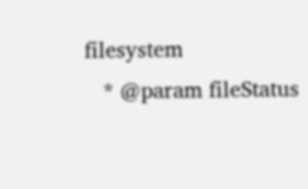filesystem
   * @param fileStatus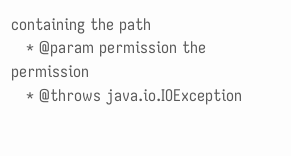containing the path
   * @param permission the permission
   * @throws java.io.IOException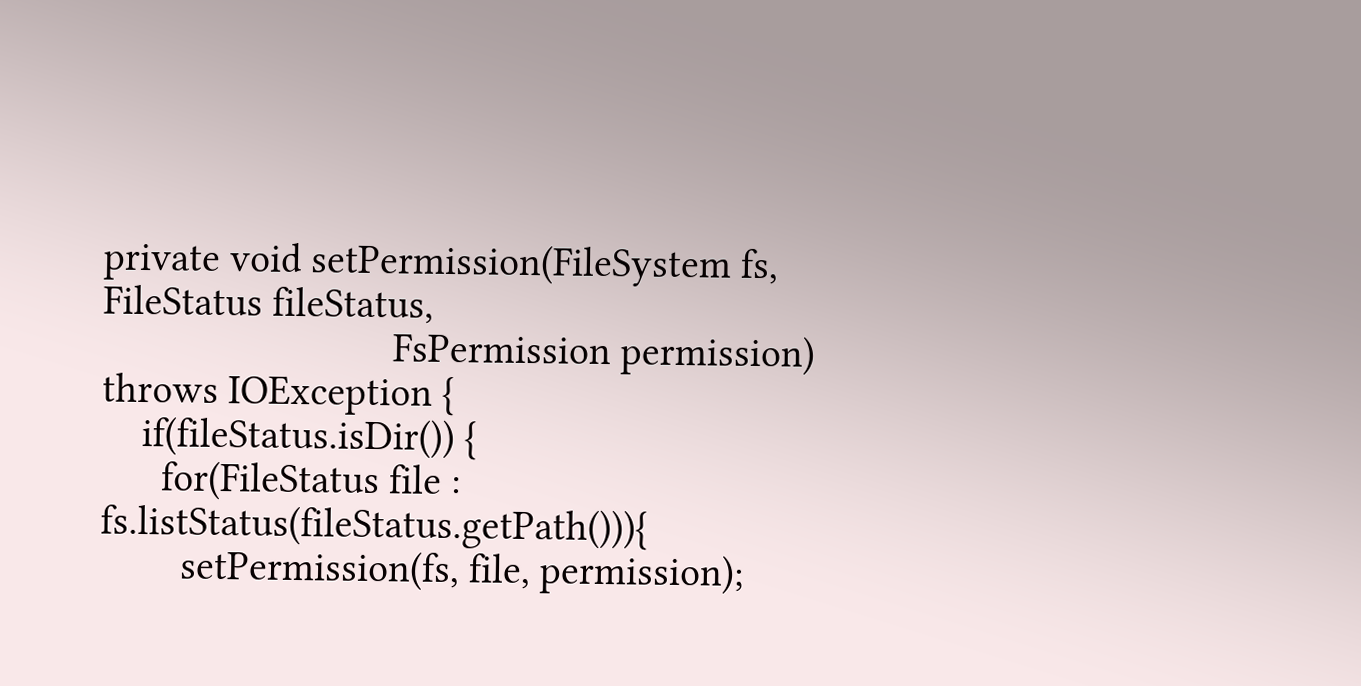private void setPermission(FileSystem fs, FileStatus fileStatus,
                             FsPermission permission) throws IOException {
    if(fileStatus.isDir()) {
      for(FileStatus file : fs.listStatus(fileStatus.getPath())){
        setPermission(fs, file, permission);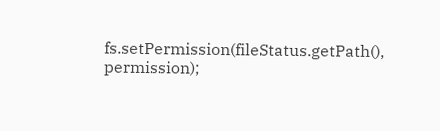fs.setPermission(fileStatus.getPath(), permission);